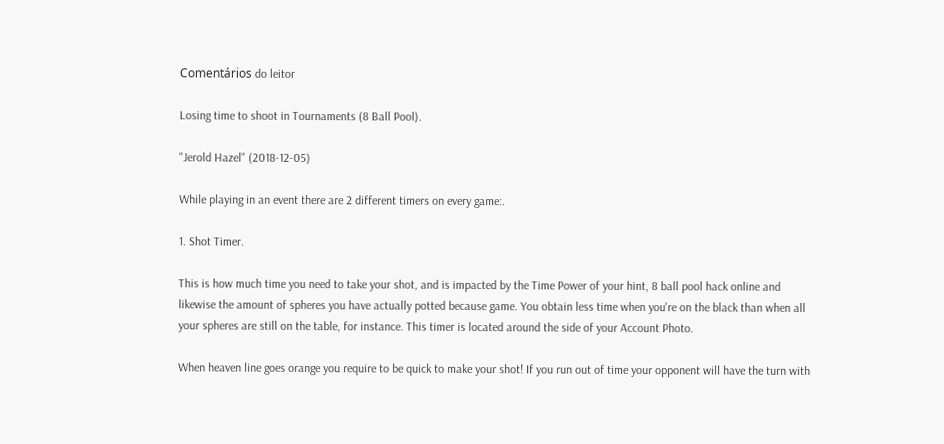Comentários do leitor

Losing time to shoot in Tournaments (8 Ball Pool).

"Jerold Hazel" (2018-12-05)

While playing in an event there are 2 different timers on every game:.

1. Shot Timer.

This is how much time you need to take your shot, and is impacted by the Time Power of your hint, 8 ball pool hack online and likewise the amount of spheres you have actually potted because game. You obtain less time when you're on the black than when all your spheres are still on the table, for instance. This timer is located around the side of your Account Photo.

When heaven line goes orange you require to be quick to make your shot! If you run out of time your opponent will have the turn with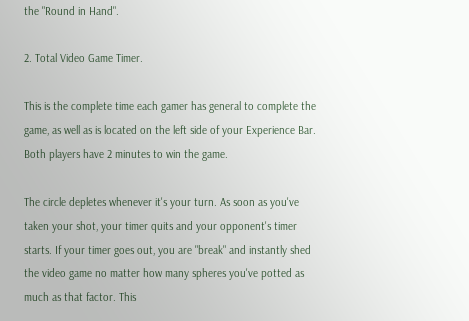the "Round in Hand".

2. Total Video Game Timer.

This is the complete time each gamer has general to complete the game, as well as is located on the left side of your Experience Bar. Both players have 2 minutes to win the game.

The circle depletes whenever it's your turn. As soon as you've taken your shot, your timer quits and your opponent's timer starts. If your timer goes out, you are "break" and instantly shed the video game no matter how many spheres you've potted as much as that factor. This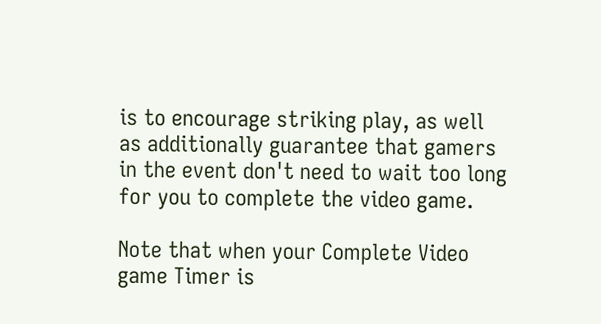is to encourage striking play, as well as additionally guarantee that gamers in the event don't need to wait too long for you to complete the video game.

Note that when your Complete Video game Timer is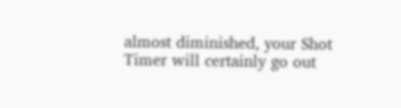almost diminished, your Shot Timer will certainly go out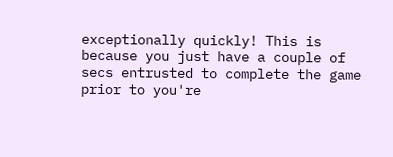exceptionally quickly! This is because you just have a couple of secs entrusted to complete the game prior to you're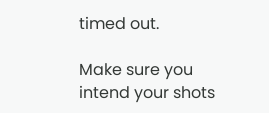timed out.

Make sure you intend your shots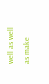well as well as make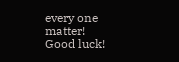every one matter!
Good luck!